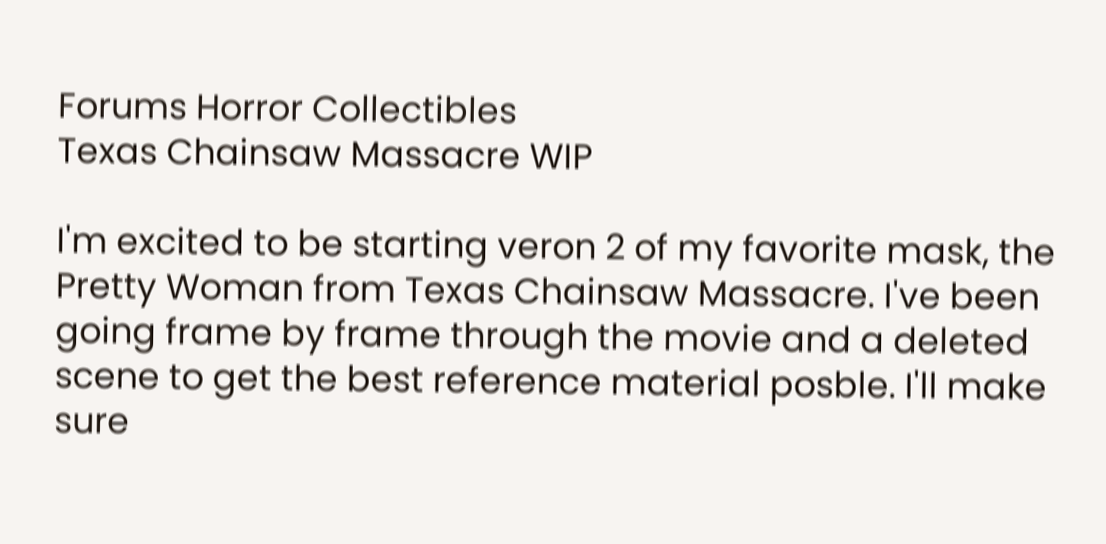Forums Horror Collectibles
Texas Chainsaw Massacre WIP

I'm excited to be starting veron 2 of my favorite mask, the Pretty Woman from Texas Chainsaw Massacre. I've been going frame by frame through the movie and a deleted scene to get the best reference material posble. I'll make sure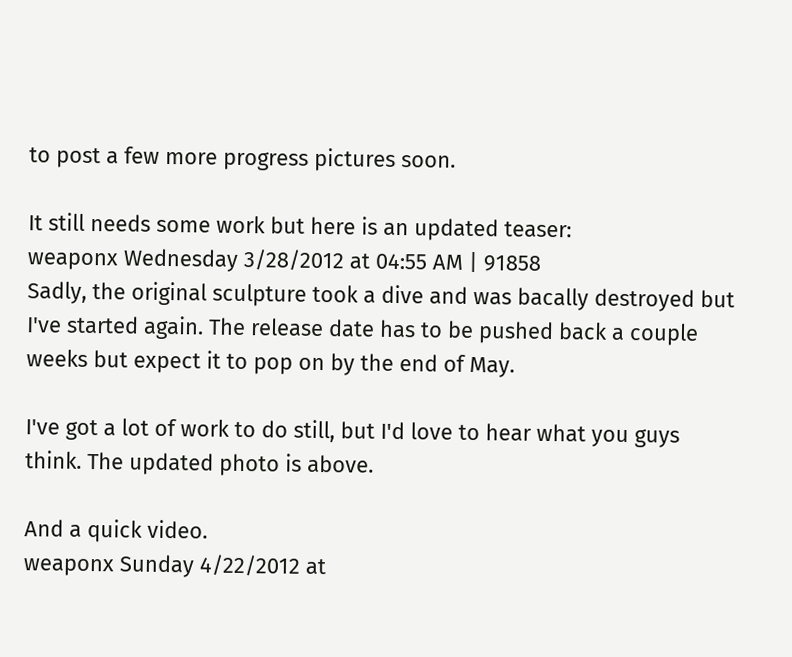to post a few more progress pictures soon.

It still needs some work but here is an updated teaser:
weaponx Wednesday 3/28/2012 at 04:55 AM | 91858
Sadly, the original sculpture took a dive and was bacally destroyed but I've started again. The release date has to be pushed back a couple weeks but expect it to pop on by the end of May.

I've got a lot of work to do still, but I'd love to hear what you guys think. The updated photo is above.

And a quick video.
weaponx Sunday 4/22/2012 at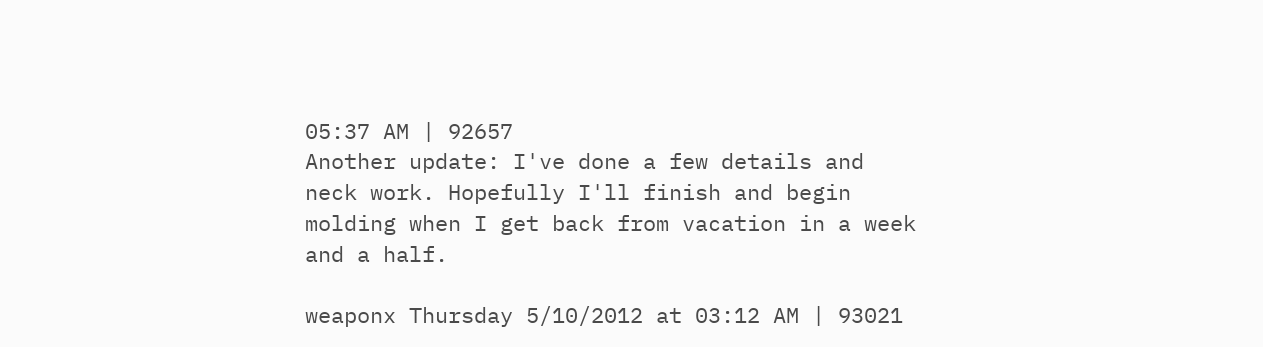05:37 AM | 92657
Another update: I've done a few details and neck work. Hopefully I'll finish and begin molding when I get back from vacation in a week and a half.

weaponx Thursday 5/10/2012 at 03:12 AM | 93021